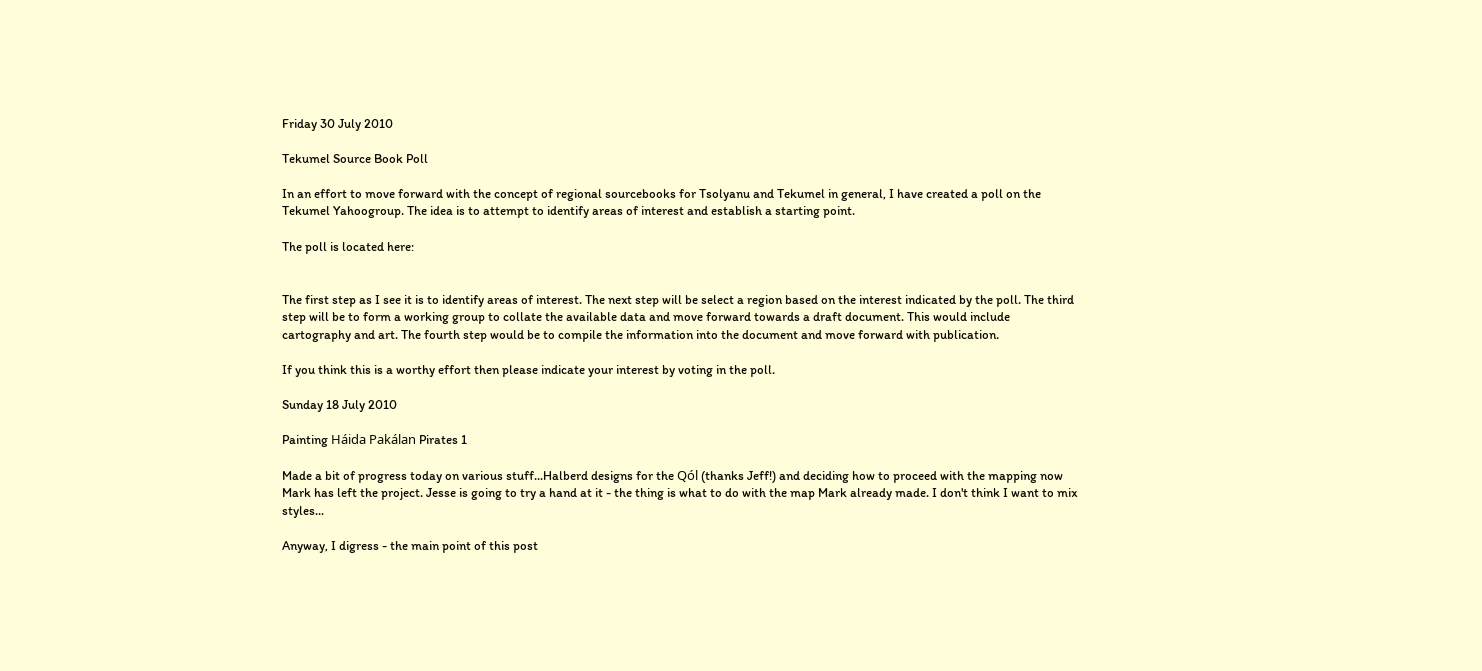Friday 30 July 2010

Tekumel Source Book Poll

In an effort to move forward with the concept of regional sourcebooks for Tsolyanu and Tekumel in general, I have created a poll on the Tekumel Yahoogroup. The idea is to attempt to identify areas of interest and establish a starting point.

The poll is located here:


The first step as I see it is to identify areas of interest. The next step will be select a region based on the interest indicated by the poll. The third step will be to form a working group to collate the available data and move forward towards a draft document. This would include cartography and art. The fourth step would be to compile the information into the document and move forward with publication.

If you think this is a worthy effort then please indicate your interest by voting in the poll.

Sunday 18 July 2010

Painting Háida Pakálan Pirates 1

Made a bit of progress today on various stuff...Halberd designs for the Qól (thanks Jeff!) and deciding how to proceed with the mapping now Mark has left the project. Jesse is going to try a hand at it - the thing is what to do with the map Mark already made. I don't think I want to mix styles...

Anyway, I digress - the main point of this post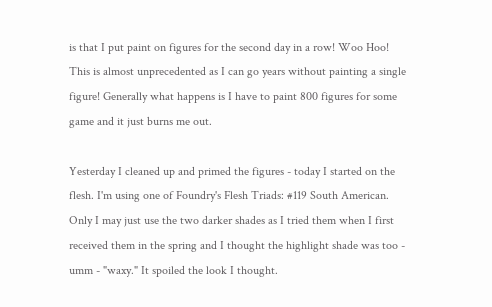is that I put paint on figures for the second day in a row! Woo Hoo! This is almost unprecedented as I can go years without painting a single figure! Generally what happens is I have to paint 800 figures for some game and it just burns me out.

Yesterday I cleaned up and primed the figures - today I started on the flesh. I'm using one of Foundry's Flesh Triads: #119 South American. Only I may just use the two darker shades as I tried them when I first received them in the spring and I thought the highlight shade was too - umm - "waxy." It spoiled the look I thought.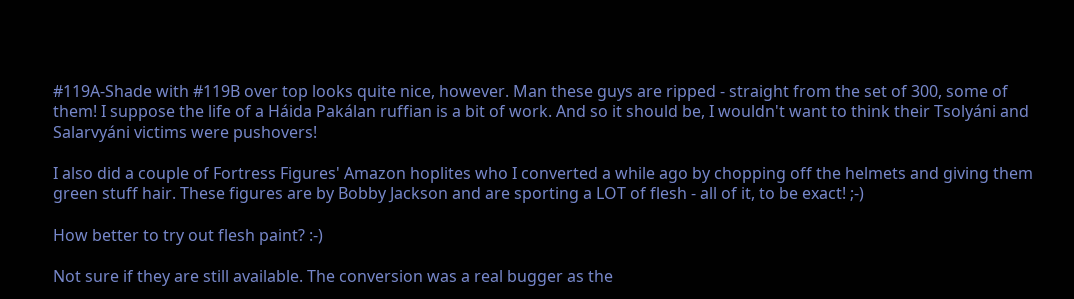#119A-Shade with #119B over top looks quite nice, however. Man these guys are ripped - straight from the set of 300, some of them! I suppose the life of a Háida Pakálan ruffian is a bit of work. And so it should be, I wouldn't want to think their Tsolyáni and Salarvyáni victims were pushovers!

I also did a couple of Fortress Figures' Amazon hoplites who I converted a while ago by chopping off the helmets and giving them green stuff hair. These figures are by Bobby Jackson and are sporting a LOT of flesh - all of it, to be exact! ;-)

How better to try out flesh paint? :-)

Not sure if they are still available. The conversion was a real bugger as the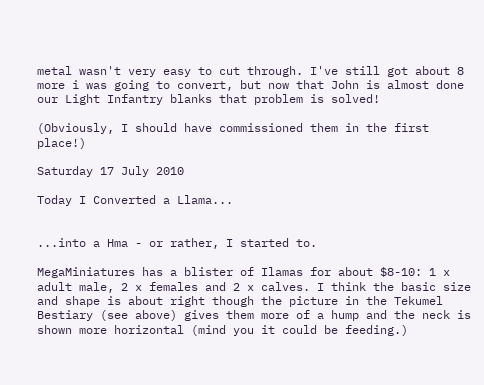metal wasn't very easy to cut through. I've still got about 8 more i was going to convert, but now that John is almost done our Light Infantry blanks that problem is solved!

(Obviously, I should have commissioned them in the first place!)

Saturday 17 July 2010

Today I Converted a Llama...


...into a Hma - or rather, I started to.

MegaMiniatures has a blister of Ilamas for about $8-10: 1 x adult male, 2 x females and 2 x calves. I think the basic size and shape is about right though the picture in the Tekumel Bestiary (see above) gives them more of a hump and the neck is shown more horizontal (mind you it could be feeding.)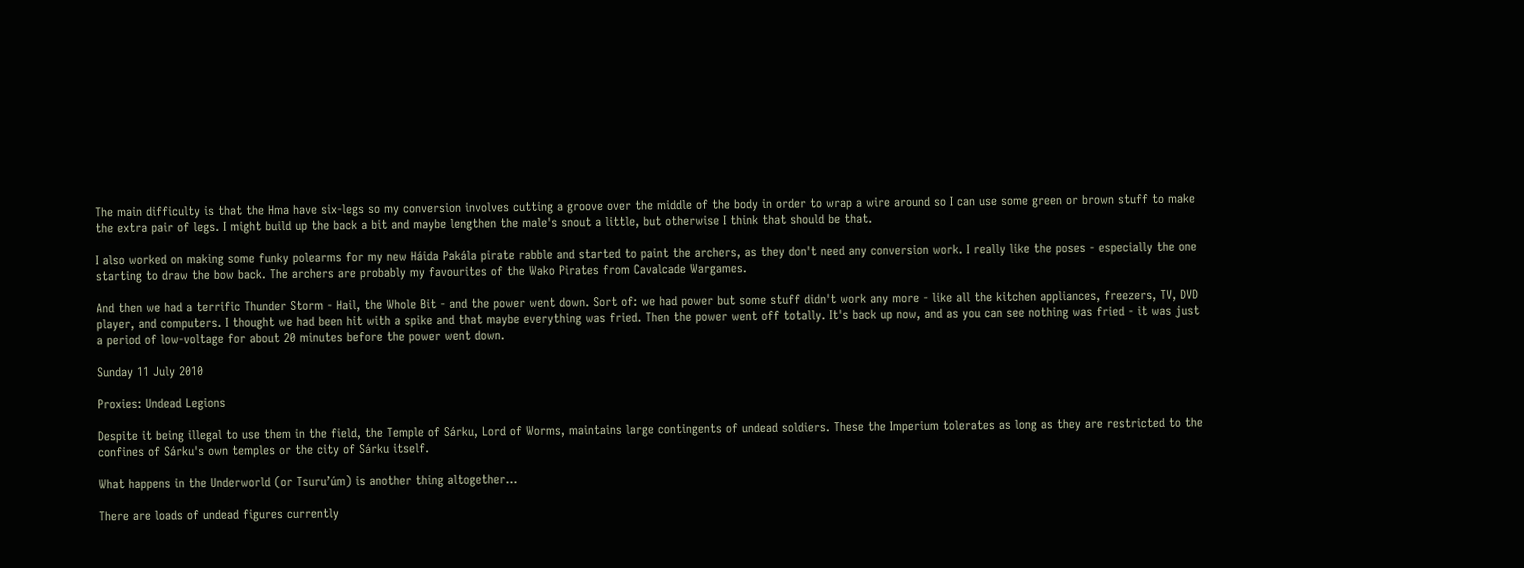The main difficulty is that the Hma have six-legs so my conversion involves cutting a groove over the middle of the body in order to wrap a wire around so I can use some green or brown stuff to make the extra pair of legs. I might build up the back a bit and maybe lengthen the male's snout a little, but otherwise I think that should be that.

I also worked on making some funky polearms for my new Háida Pakála pirate rabble and started to paint the archers, as they don't need any conversion work. I really like the poses - especially the one starting to draw the bow back. The archers are probably my favourites of the Wako Pirates from Cavalcade Wargames.

And then we had a terrific Thunder Storm - Hail, the Whole Bit - and the power went down. Sort of: we had power but some stuff didn't work any more - like all the kitchen appliances, freezers, TV, DVD player, and computers. I thought we had been hit with a spike and that maybe everything was fried. Then the power went off totally. It's back up now, and as you can see nothing was fried - it was just a period of low-voltage for about 20 minutes before the power went down.

Sunday 11 July 2010

Proxies: Undead Legions

Despite it being illegal to use them in the field, the Temple of Sárku, Lord of Worms, maintains large contingents of undead soldiers. These the Imperium tolerates as long as they are restricted to the confines of Sárku's own temples or the city of Sárku itself.

What happens in the Underworld (or Tsuru’úm) is another thing altogether...

There are loads of undead figures currently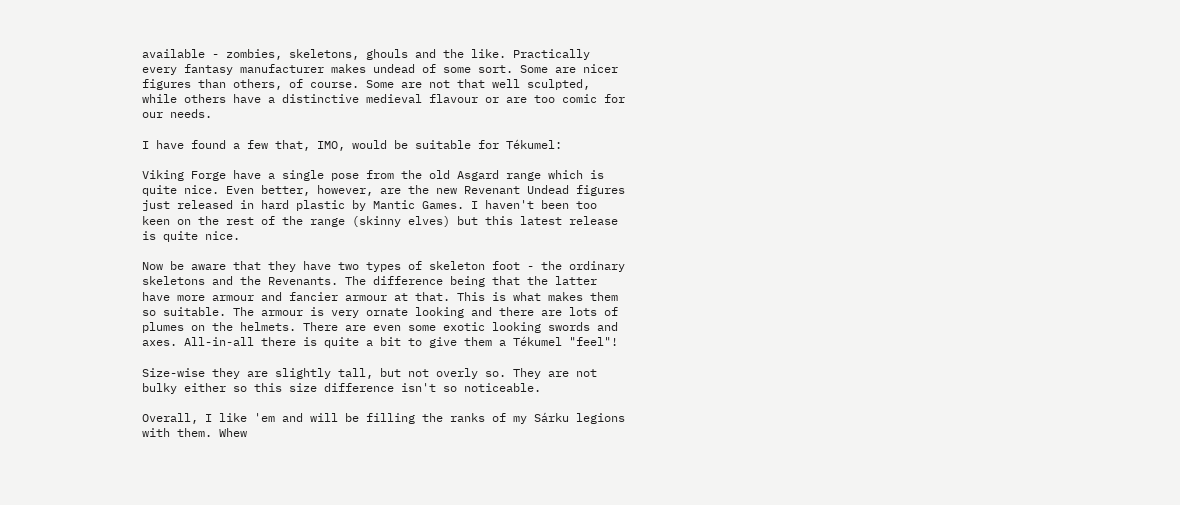available - zombies, skeletons, ghouls and the like. Practically every fantasy manufacturer makes undead of some sort. Some are nicer figures than others, of course. Some are not that well sculpted, while others have a distinctive medieval flavour or are too comic for our needs.

I have found a few that, IMO, would be suitable for Tékumel:

Viking Forge have a single pose from the old Asgard range which is quite nice. Even better, however, are the new Revenant Undead figures just released in hard plastic by Mantic Games. I haven't been too keen on the rest of the range (skinny elves) but this latest release is quite nice.

Now be aware that they have two types of skeleton foot - the ordinary skeletons and the Revenants. The difference being that the latter have more armour and fancier armour at that. This is what makes them so suitable. The armour is very ornate looking and there are lots of plumes on the helmets. There are even some exotic looking swords and axes. All-in-all there is quite a bit to give them a Tékumel "feel"!

Size-wise they are slightly tall, but not overly so. They are not bulky either so this size difference isn't so noticeable.

Overall, I like 'em and will be filling the ranks of my Sárku legions with them. Whew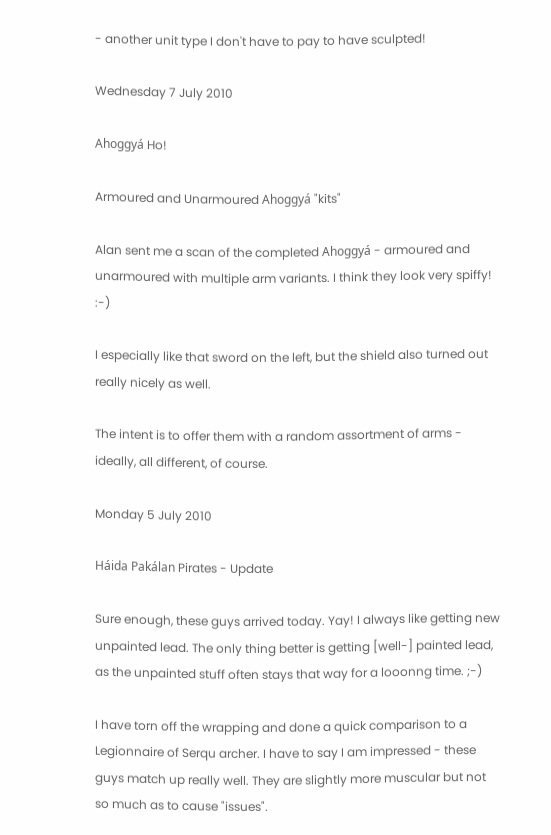- another unit type I don't have to pay to have sculpted!

Wednesday 7 July 2010

Ahoggyá Ho!

Armoured and Unarmoured Ahoggyá "kits"

Alan sent me a scan of the completed Ahoggyá - armoured and unarmoured with multiple arm variants. I think they look very spiffy! :-)

I especially like that sword on the left, but the shield also turned out really nicely as well.

The intent is to offer them with a random assortment of arms - ideally, all different, of course.

Monday 5 July 2010

Háida Pakálan Pirates - Update

Sure enough, these guys arrived today. Yay! I always like getting new unpainted lead. The only thing better is getting [well-] painted lead, as the unpainted stuff often stays that way for a looonng time. ;-)

I have torn off the wrapping and done a quick comparison to a Legionnaire of Serqu archer. I have to say I am impressed - these guys match up really well. They are slightly more muscular but not so much as to cause "issues".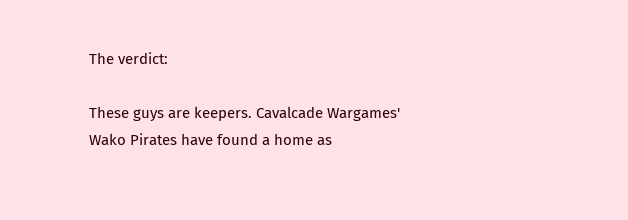The verdict:

These guys are keepers. Cavalcade Wargames' Wako Pirates have found a home as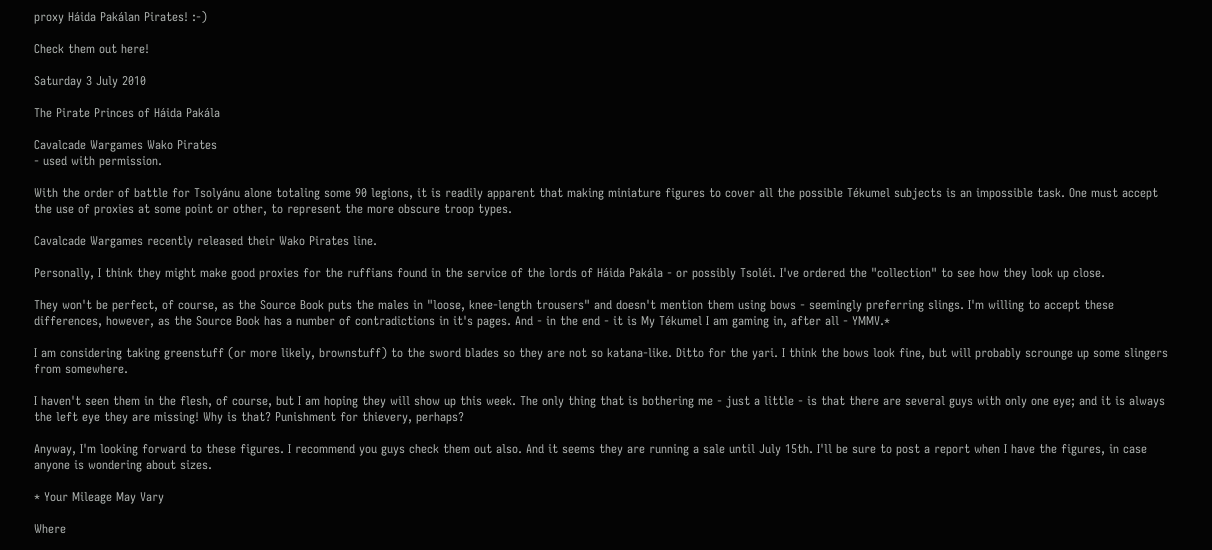proxy Háida Pakálan Pirates! :-)

Check them out here!

Saturday 3 July 2010

The Pirate Princes of Háida Pakála

Cavalcade Wargames Wako Pirates
- used with permission.

With the order of battle for Tsolyánu alone totaling some 90 legions, it is readily apparent that making miniature figures to cover all the possible Tékumel subjects is an impossible task. One must accept the use of proxies at some point or other, to represent the more obscure troop types.

Cavalcade Wargames recently released their Wako Pirates line.

Personally, I think they might make good proxies for the ruffians found in the service of the lords of Háida Pakála - or possibly Tsoléi. I've ordered the "collection" to see how they look up close.

They won't be perfect, of course, as the Source Book puts the males in "loose, knee-length trousers" and doesn't mention them using bows - seemingly preferring slings. I'm willing to accept these differences, however, as the Source Book has a number of contradictions in it's pages. And - in the end - it is My Tékumel I am gaming in, after all - YMMV.*

I am considering taking greenstuff (or more likely, brownstuff) to the sword blades so they are not so katana-like. Ditto for the yari. I think the bows look fine, but will probably scrounge up some slingers from somewhere.

I haven't seen them in the flesh, of course, but I am hoping they will show up this week. The only thing that is bothering me - just a little - is that there are several guys with only one eye; and it is always the left eye they are missing! Why is that? Punishment for thievery, perhaps?

Anyway, I'm looking forward to these figures. I recommend you guys check them out also. And it seems they are running a sale until July 15th. I'll be sure to post a report when I have the figures, in case anyone is wondering about sizes.

* Your Mileage May Vary

Where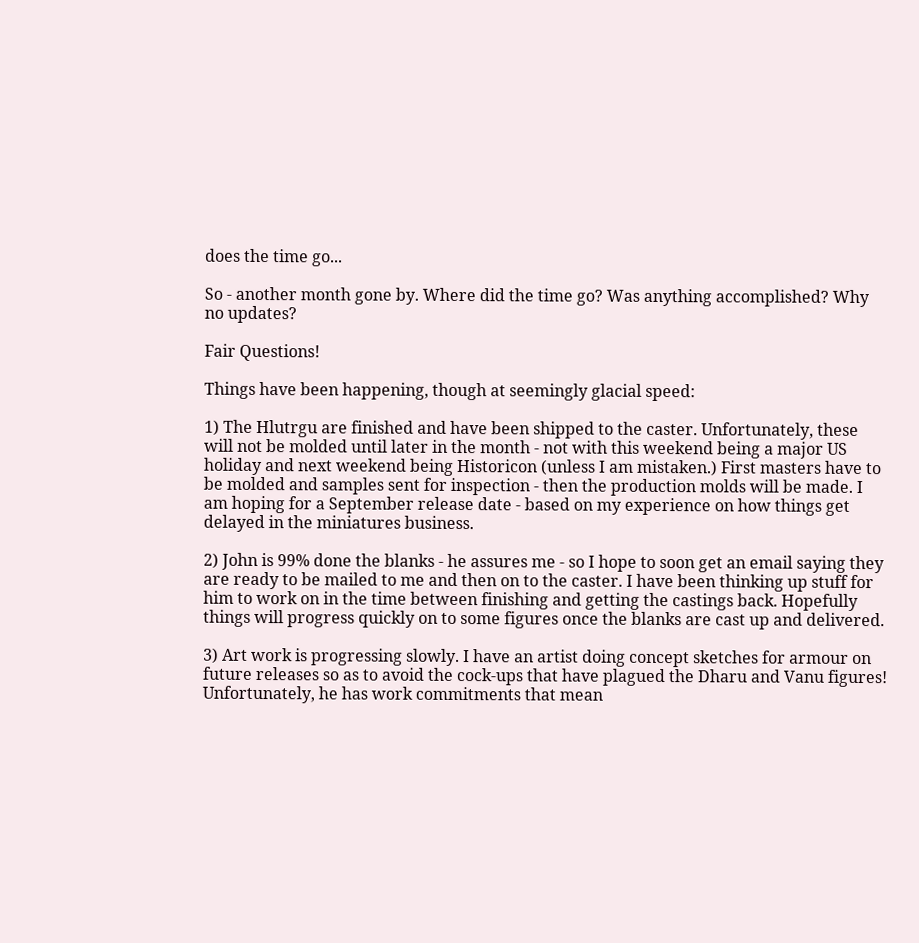does the time go...

So - another month gone by. Where did the time go? Was anything accomplished? Why no updates?

Fair Questions!

Things have been happening, though at seemingly glacial speed:

1) The Hlutrgu are finished and have been shipped to the caster. Unfortunately, these will not be molded until later in the month - not with this weekend being a major US holiday and next weekend being Historicon (unless I am mistaken.) First masters have to be molded and samples sent for inspection - then the production molds will be made. I am hoping for a September release date - based on my experience on how things get delayed in the miniatures business.

2) John is 99% done the blanks - he assures me - so I hope to soon get an email saying they are ready to be mailed to me and then on to the caster. I have been thinking up stuff for him to work on in the time between finishing and getting the castings back. Hopefully things will progress quickly on to some figures once the blanks are cast up and delivered.

3) Art work is progressing slowly. I have an artist doing concept sketches for armour on future releases so as to avoid the cock-ups that have plagued the Dharu and Vanu figures! Unfortunately, he has work commitments that mean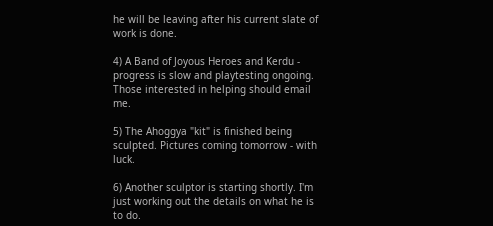he will be leaving after his current slate of work is done.

4) A Band of Joyous Heroes and Kerdu - progress is slow and playtesting ongoing. Those interested in helping should email me.

5) The Ahoggya "kit" is finished being sculpted. Pictures coming tomorrow - with luck.

6) Another sculptor is starting shortly. I'm just working out the details on what he is to do.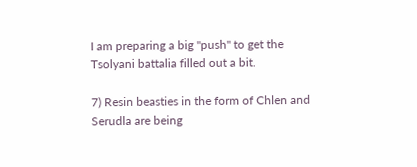I am preparing a big "push" to get the Tsolyani battalia filled out a bit.

7) Resin beasties in the form of Chlen and Serudla are being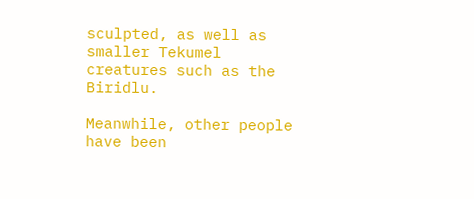sculpted, as well as smaller Tekumel creatures such as the Biridlu.

Meanwhile, other people have been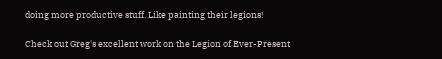doing more productive stuff. Like painting their legions!

Check out Greg's excellent work on the Legion of Ever-Present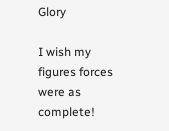Glory

I wish my figures forces were as complete!